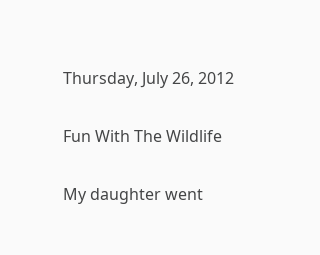Thursday, July 26, 2012

Fun With The Wildlife

My daughter went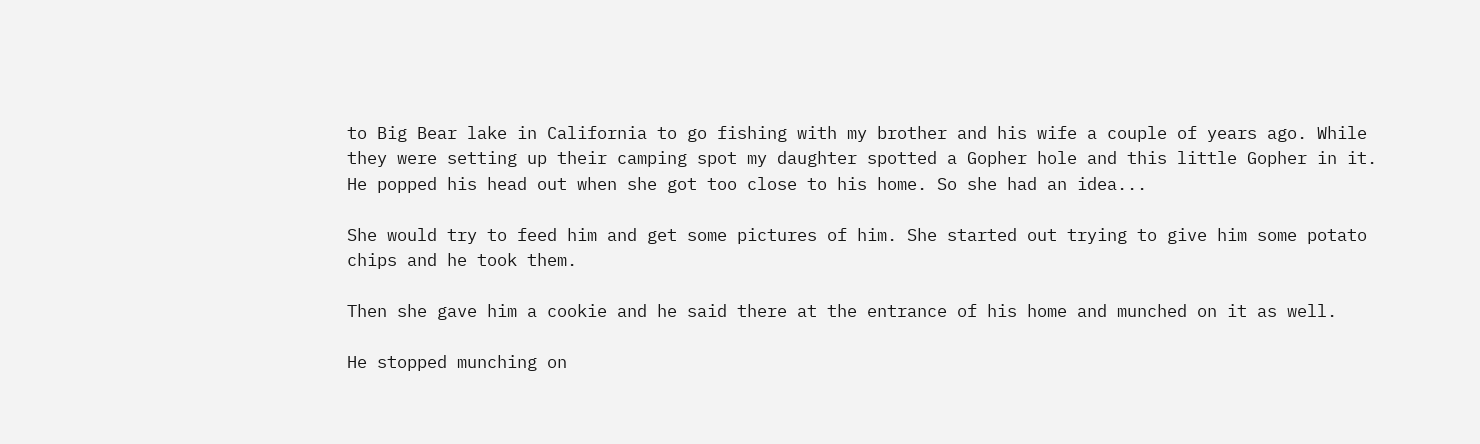to Big Bear lake in California to go fishing with my brother and his wife a couple of years ago. While they were setting up their camping spot my daughter spotted a Gopher hole and this little Gopher in it. He popped his head out when she got too close to his home. So she had an idea...

She would try to feed him and get some pictures of him. She started out trying to give him some potato chips and he took them.

Then she gave him a cookie and he said there at the entrance of his home and munched on it as well.

He stopped munching on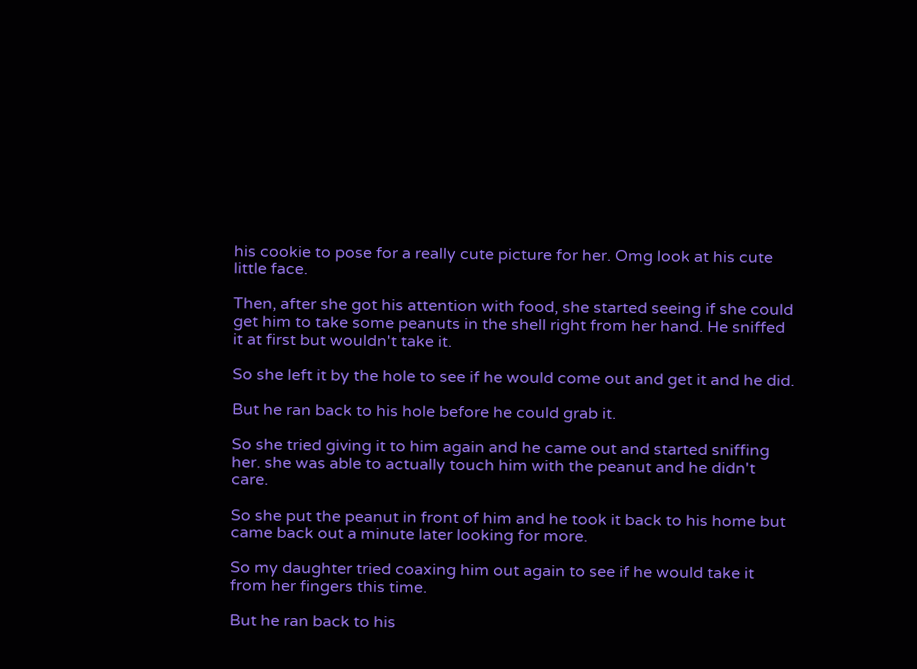his cookie to pose for a really cute picture for her. Omg look at his cute little face.

Then, after she got his attention with food, she started seeing if she could get him to take some peanuts in the shell right from her hand. He sniffed it at first but wouldn't take it.

So she left it by the hole to see if he would come out and get it and he did.

But he ran back to his hole before he could grab it.

So she tried giving it to him again and he came out and started sniffing her. she was able to actually touch him with the peanut and he didn't care.

So she put the peanut in front of him and he took it back to his home but came back out a minute later looking for more.

So my daughter tried coaxing him out again to see if he would take it from her fingers this time.

But he ran back to his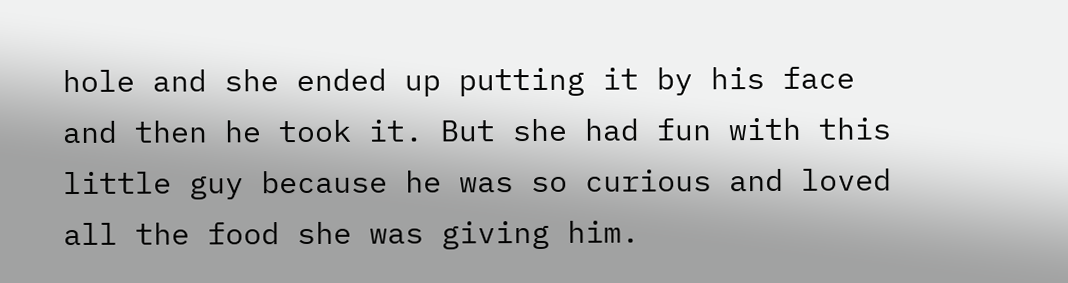hole and she ended up putting it by his face and then he took it. But she had fun with this little guy because he was so curious and loved all the food she was giving him.